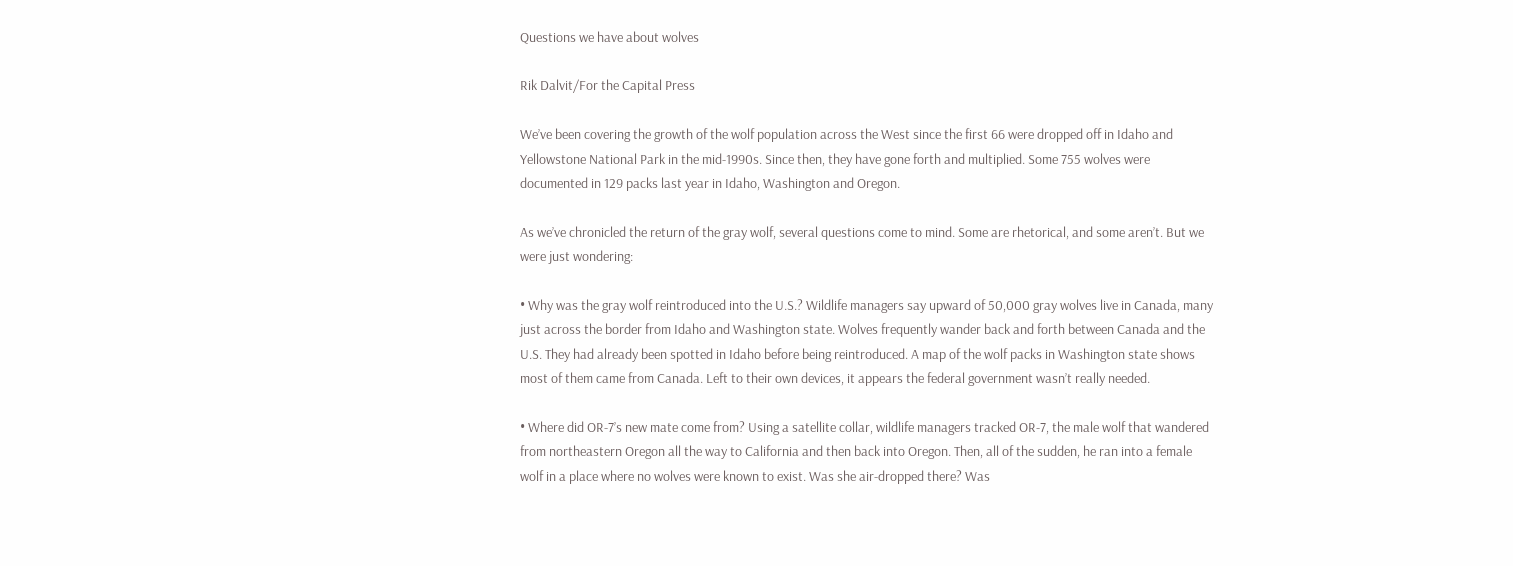Questions we have about wolves

Rik Dalvit/For the Capital Press

We’ve been covering the growth of the wolf population across the West since the first 66 were dropped off in Idaho and Yellowstone National Park in the mid-1990s. Since then, they have gone forth and multiplied. Some 755 wolves were documented in 129 packs last year in Idaho, Washington and Oregon.

As we’ve chronicled the return of the gray wolf, several questions come to mind. Some are rhetorical, and some aren’t. But we were just wondering:

• Why was the gray wolf reintroduced into the U.S.? Wildlife managers say upward of 50,000 gray wolves live in Canada, many just across the border from Idaho and Washington state. Wolves frequently wander back and forth between Canada and the U.S. They had already been spotted in Idaho before being reintroduced. A map of the wolf packs in Washington state shows most of them came from Canada. Left to their own devices, it appears the federal government wasn’t really needed.

• Where did OR-7’s new mate come from? Using a satellite collar, wildlife managers tracked OR-7, the male wolf that wandered from northeastern Oregon all the way to California and then back into Oregon. Then, all of the sudden, he ran into a female wolf in a place where no wolves were known to exist. Was she air-dropped there? Was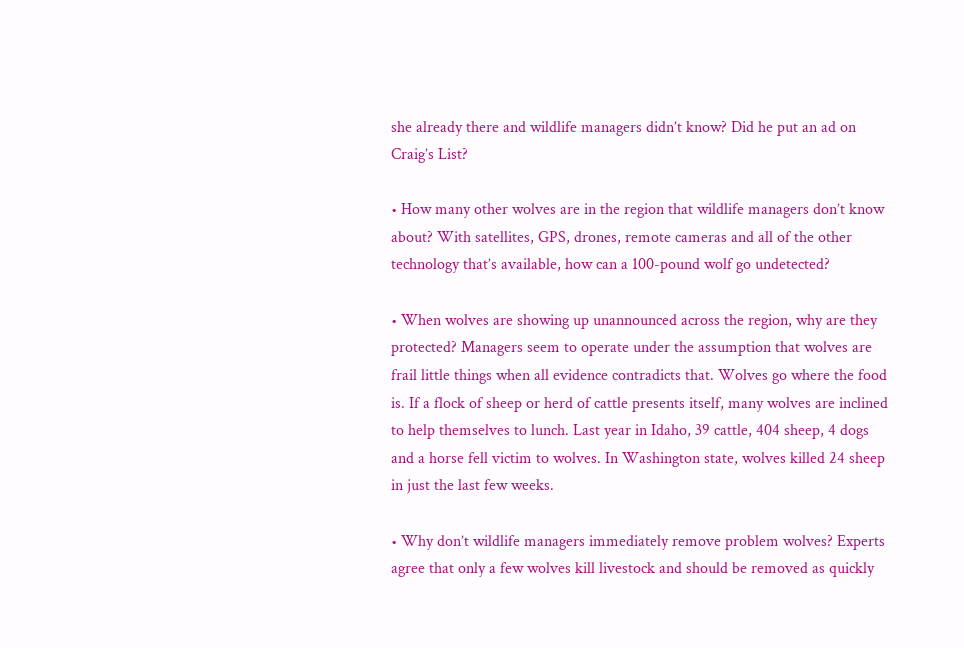she already there and wildlife managers didn’t know? Did he put an ad on Craig’s List?

• How many other wolves are in the region that wildlife managers don’t know about? With satellites, GPS, drones, remote cameras and all of the other technology that’s available, how can a 100-pound wolf go undetected?

• When wolves are showing up unannounced across the region, why are they protected? Managers seem to operate under the assumption that wolves are frail little things when all evidence contradicts that. Wolves go where the food is. If a flock of sheep or herd of cattle presents itself, many wolves are inclined to help themselves to lunch. Last year in Idaho, 39 cattle, 404 sheep, 4 dogs and a horse fell victim to wolves. In Washington state, wolves killed 24 sheep in just the last few weeks.

• Why don’t wildlife managers immediately remove problem wolves? Experts agree that only a few wolves kill livestock and should be removed as quickly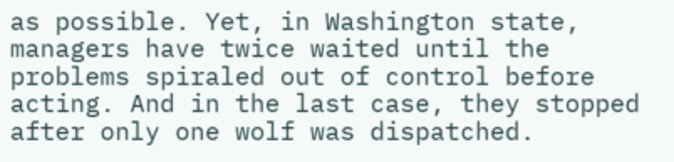as possible. Yet, in Washington state, managers have twice waited until the problems spiraled out of control before acting. And in the last case, they stopped after only one wolf was dispatched.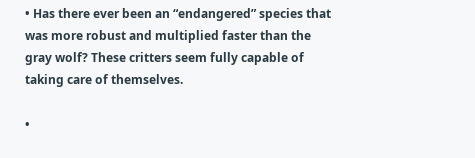• Has there ever been an “endangered” species that was more robust and multiplied faster than the gray wolf? These critters seem fully capable of taking care of themselves.

•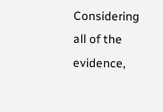Considering all of the evidence,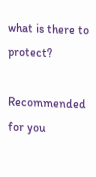what is there to protect?

Recommended for you